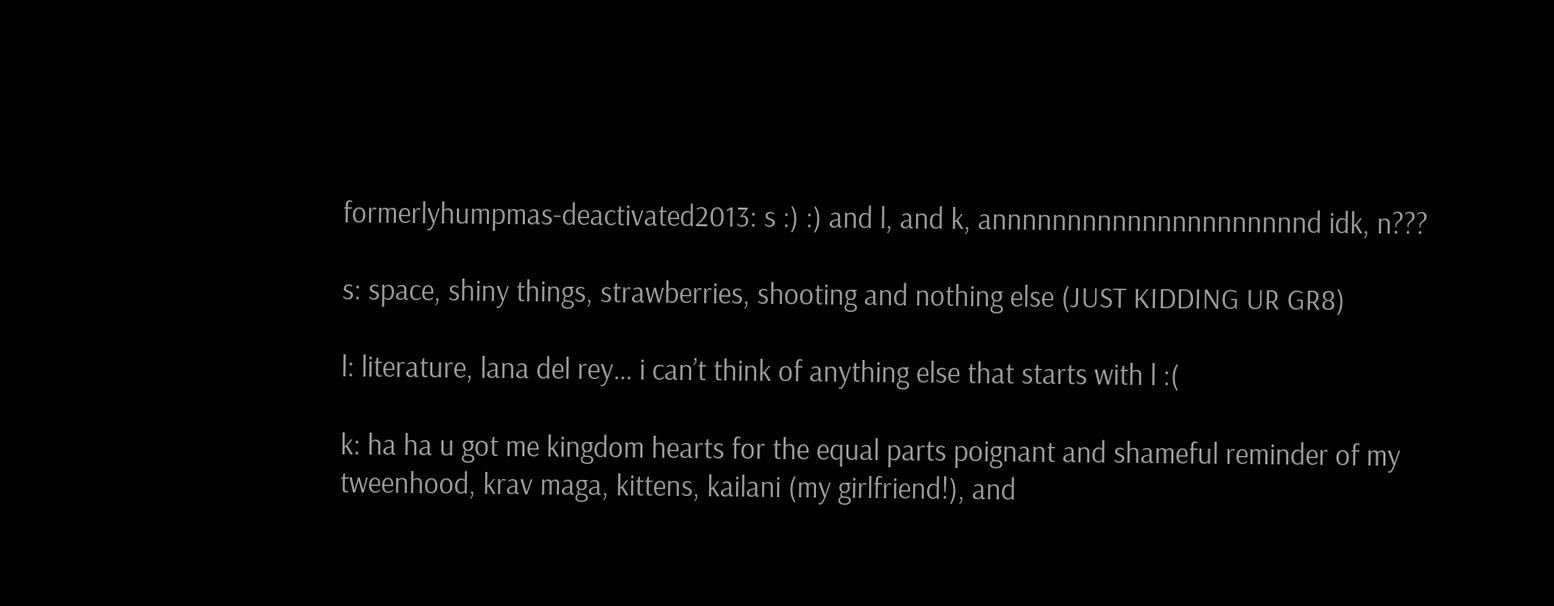formerlyhumpmas-deactivated2013: s :) :) and l, and k, annnnnnnnnnnnnnnnnnnnnd idk, n???

s: space, shiny things, strawberries, shooting and nothing else (JUST KIDDING UR GR8)

l: literature, lana del rey… i can’t think of anything else that starts with l :(

k: ha ha u got me kingdom hearts for the equal parts poignant and shameful reminder of my tweenhood, krav maga, kittens, kailani (my girlfriend!), and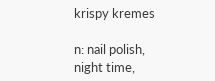krispy kremes

n: nail polish, night time,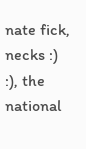nate fick, necks :) :), the national